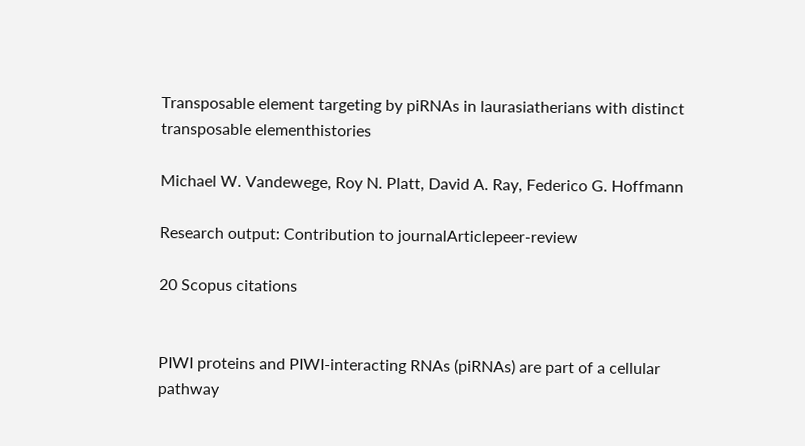Transposable element targeting by piRNAs in laurasiatherians with distinct transposable elementhistories

Michael W. Vandewege, Roy N. Platt, David A. Ray, Federico G. Hoffmann

Research output: Contribution to journalArticlepeer-review

20 Scopus citations


PIWI proteins and PIWI-interacting RNAs (piRNAs) are part of a cellular pathway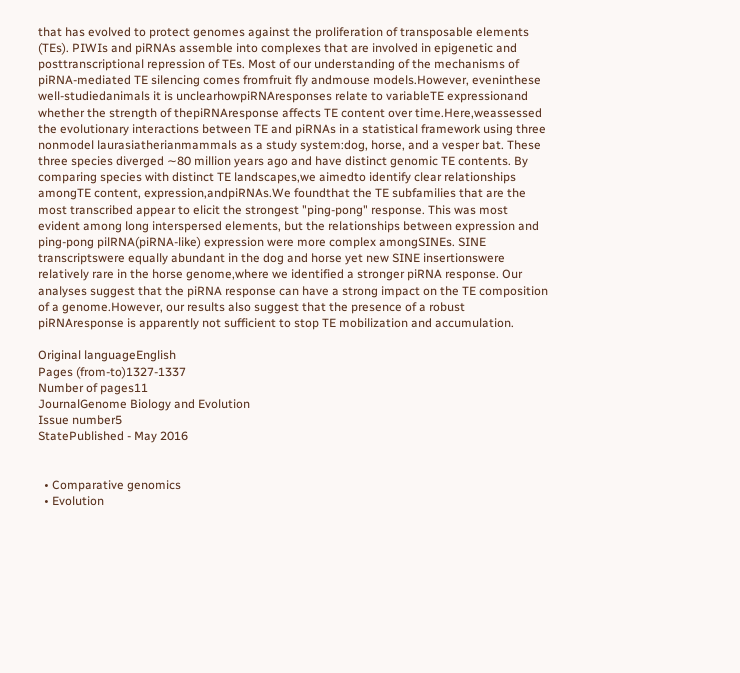that has evolved to protect genomes against the proliferation of transposable elements (TEs). PIWIs and piRNAs assemble into complexes that are involved in epigenetic and posttranscriptional repression of TEs. Most of our understanding of the mechanisms of piRNA-mediated TE silencing comes fromfruit fly andmouse models.However, eveninthese well-studiedanimals it is unclearhowpiRNAresponses relate to variableTE expressionand whether the strength of thepiRNAresponse affects TE content over time.Here,weassessed the evolutionary interactions between TE and piRNAs in a statistical framework using three nonmodel laurasiatherianmammals as a study system:dog, horse, and a vesper bat. These three species diverged ∼80 million years ago and have distinct genomic TE contents. By comparing species with distinct TE landscapes,we aimedto identify clear relationships amongTE content, expression,andpiRNAs.We foundthat the TE subfamilies that are the most transcribed appear to elicit the strongest "ping-pong" response. This was most evident among long interspersed elements, but the relationships between expression and ping-pong pilRNA(piRNA-like) expression were more complex amongSINEs. SINE transcriptswere equally abundant in the dog and horse yet new SINE insertionswere relatively rare in the horse genome,where we identified a stronger piRNA response. Our analyses suggest that the piRNA response can have a strong impact on the TE composition of a genome.However, our results also suggest that the presence of a robust piRNAresponse is apparently not sufficient to stop TE mobilization and accumulation.

Original languageEnglish
Pages (from-to)1327-1337
Number of pages11
JournalGenome Biology and Evolution
Issue number5
StatePublished - May 2016


  • Comparative genomics
  • Evolution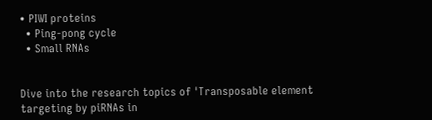• PIWI proteins
  • Ping-pong cycle
  • Small RNAs


Dive into the research topics of 'Transposable element targeting by piRNAs in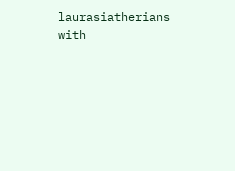laurasiatherians with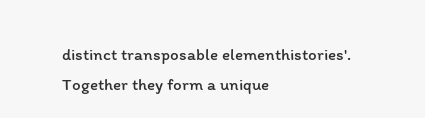distinct transposable elementhistories'. Together they form a unique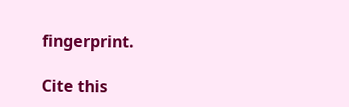fingerprint.

Cite this